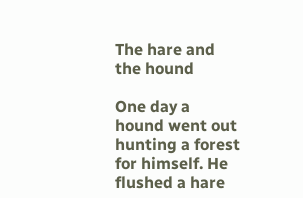The hare and the hound

One day a hound went out hunting a forest for himself. He flushed a hare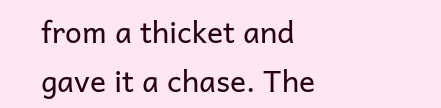from a thicket and gave it a chase. The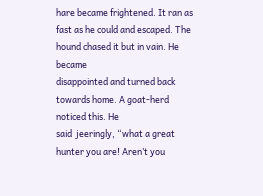hare became frightened. It ran as
fast as he could and escaped. The hound chased it but in vain. He became
disappointed and turned back towards home. A goat-herd noticed this. He
said  jeeringly, “what a great hunter you are! Aren’t you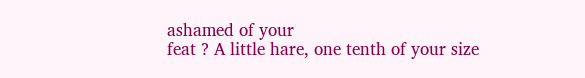ashamed of your
feat ? A little hare, one tenth of your size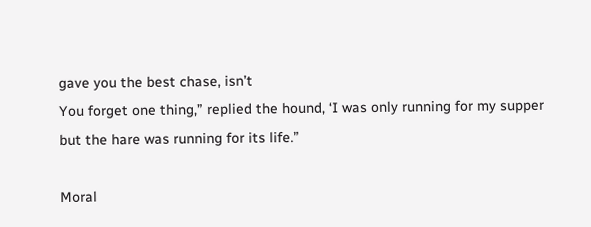gave you the best chase, isn’t
You forget one thing,” replied the hound, ‘I was only running for my supper
but the hare was running for its life.”

Moral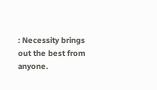: Necessity brings out the best from anyone.